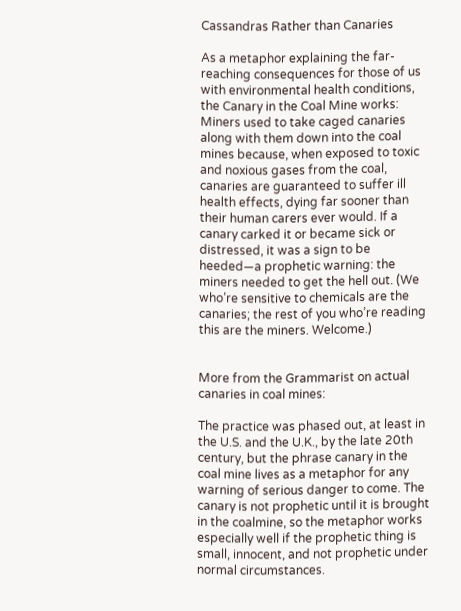Cassandras Rather than Canaries

As a metaphor explaining the far-reaching consequences for those of us with environmental health conditions, the Canary in the Coal Mine works: Miners used to take caged canaries along with them down into the coal mines because, when exposed to toxic and noxious gases from the coal, canaries are guaranteed to suffer ill health effects, dying far sooner than their human carers ever would. If a canary carked it or became sick or distressed, it was a sign to be heeded—a prophetic warning: the miners needed to get the hell out. (We who’re sensitive to chemicals are the canaries; the rest of you who’re reading this are the miners. Welcome.)


More from the Grammarist on actual canaries in coal mines:

The practice was phased out, at least in the U.S. and the U.K., by the late 20th century, but the phrase canary in the coal mine lives as a metaphor for any warning of serious danger to come. The canary is not prophetic until it is brought in the coalmine, so the metaphor works especially well if the prophetic thing is small, innocent, and not prophetic under normal circumstances.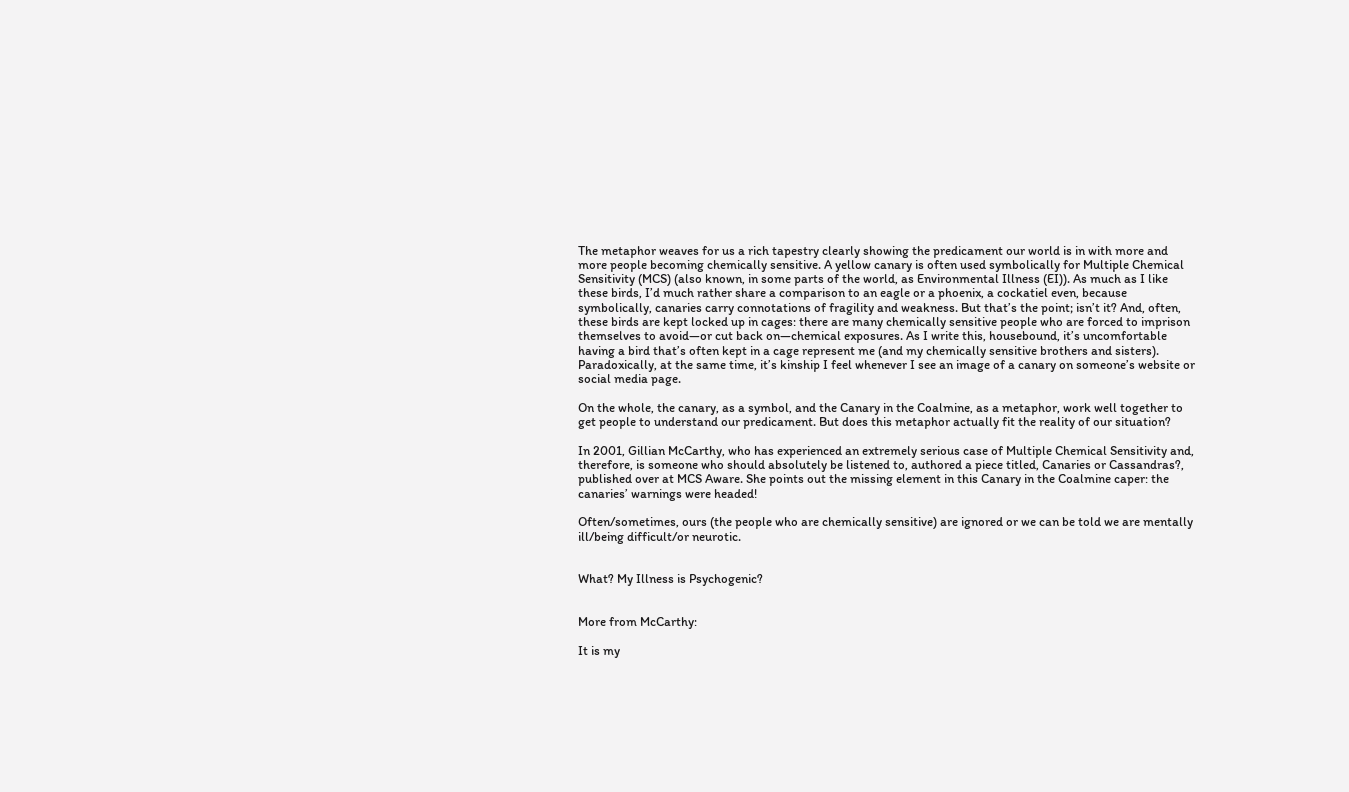The metaphor weaves for us a rich tapestry clearly showing the predicament our world is in with more and more people becoming chemically sensitive. A yellow canary is often used symbolically for Multiple Chemical Sensitivity (MCS) (also known, in some parts of the world, as Environmental Illness (EI)). As much as I like these birds, I’d much rather share a comparison to an eagle or a phoenix, a cockatiel even, because symbolically, canaries carry connotations of fragility and weakness. But that’s the point; isn’t it? And, often, these birds are kept locked up in cages: there are many chemically sensitive people who are forced to imprison themselves to avoid—or cut back on—chemical exposures. As I write this, housebound, it’s uncomfortable having a bird that’s often kept in a cage represent me (and my chemically sensitive brothers and sisters). Paradoxically, at the same time, it’s kinship I feel whenever I see an image of a canary on someone’s website or social media page.

On the whole, the canary, as a symbol, and the Canary in the Coalmine, as a metaphor, work well together to get people to understand our predicament. But does this metaphor actually fit the reality of our situation?

In 2001, Gillian McCarthy, who has experienced an extremely serious case of Multiple Chemical Sensitivity and, therefore, is someone who should absolutely be listened to, authored a piece titled, Canaries or Cassandras?, published over at MCS Aware. She points out the missing element in this Canary in the Coalmine caper: the canaries’ warnings were headed!

Often/sometimes, ours (the people who are chemically sensitive) are ignored or we can be told we are mentally ill/being difficult/or neurotic.


What? My Illness is Psychogenic?


More from McCarthy:

It is my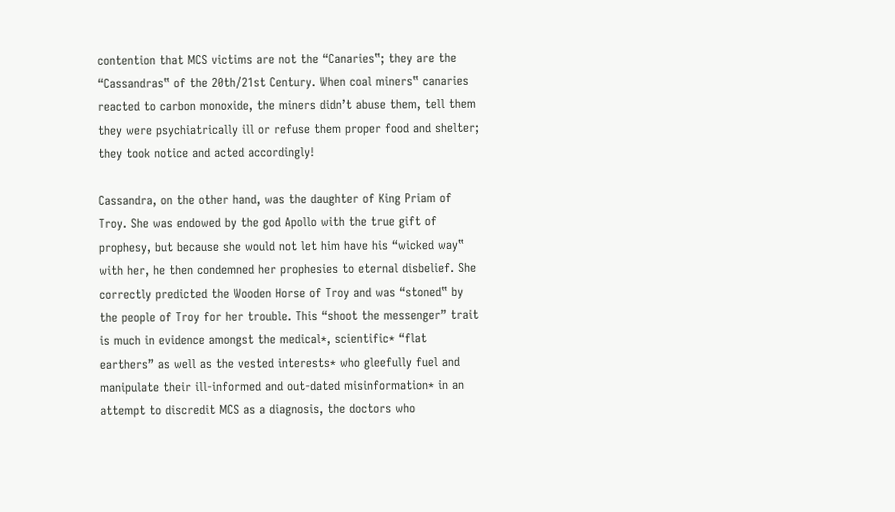contention that MCS victims are not the “Canaries‟; they are the “Cassandras‟ of the 20th/21st Century. When coal miners‟ canaries reacted to carbon monoxide, the miners didn’t abuse them, tell them they were psychiatrically ill or refuse them proper food and shelter; they took notice and acted accordingly!

Cassandra, on the other hand, was the daughter of King Priam of Troy. She was endowed by the god Apollo with the true gift of prophesy, but because she would not let him have his “wicked way‟ with her, he then condemned her prophesies to eternal disbelief. She correctly predicted the Wooden Horse of Troy and was “stoned‟ by the people of Troy for her trouble. This “shoot the messenger” trait is much in evidence amongst the medical*, scientific* “flat earthers” as well as the vested interests* who gleefully fuel and manipulate their ill-informed and out-dated misinformation* in an attempt to discredit MCS as a diagnosis, the doctors who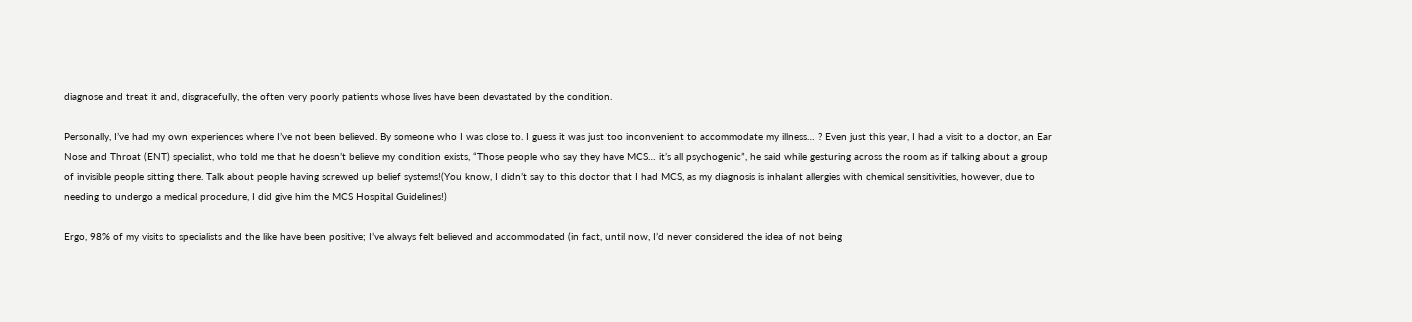diagnose and treat it and, disgracefully, the often very poorly patients whose lives have been devastated by the condition.

Personally, I’ve had my own experiences where I’ve not been believed. By someone who I was close to. I guess it was just too inconvenient to accommodate my illness… ? Even just this year, I had a visit to a doctor, an Ear Nose and Throat (ENT) specialist, who told me that he doesn’t believe my condition exists, “Those people who say they have MCS… it’s all psychogenic”, he said while gesturing across the room as if talking about a group of invisible people sitting there. Talk about people having screwed up belief systems!(You know, I didn’t say to this doctor that I had MCS, as my diagnosis is inhalant allergies with chemical sensitivities, however, due to needing to undergo a medical procedure, I did give him the MCS Hospital Guidelines!)

Ergo, 98% of my visits to specialists and the like have been positive; I’ve always felt believed and accommodated (in fact, until now, I’d never considered the idea of not being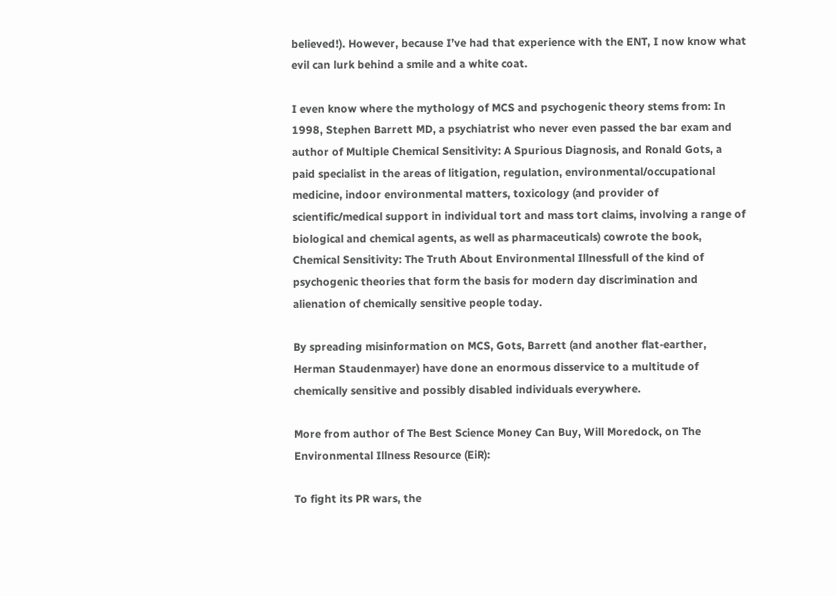believed!). However, because I’ve had that experience with the ENT, I now know what evil can lurk behind a smile and a white coat.

I even know where the mythology of MCS and psychogenic theory stems from: In 1998, Stephen Barrett MD, a psychiatrist who never even passed the bar exam and author of Multiple Chemical Sensitivity: A Spurious Diagnosis, and Ronald Gots, a paid specialist in the areas of litigation, regulation, environmental/occupational medicine, indoor environmental matters, toxicology (and provider of scientific/medical support in individual tort and mass tort claims, involving a range of biological and chemical agents, as well as pharmaceuticals) cowrote the book, Chemical Sensitivity: The Truth About Environmental Illnessfull of the kind of psychogenic theories that form the basis for modern day discrimination and alienation of chemically sensitive people today.

By spreading misinformation on MCS, Gots, Barrett (and another flat-earther, Herman Staudenmayer) have done an enormous disservice to a multitude of chemically sensitive and possibly disabled individuals everywhere.

More from author of The Best Science Money Can Buy, Will Moredock, on The Environmental Illness Resource (EiR):

To fight its PR wars, the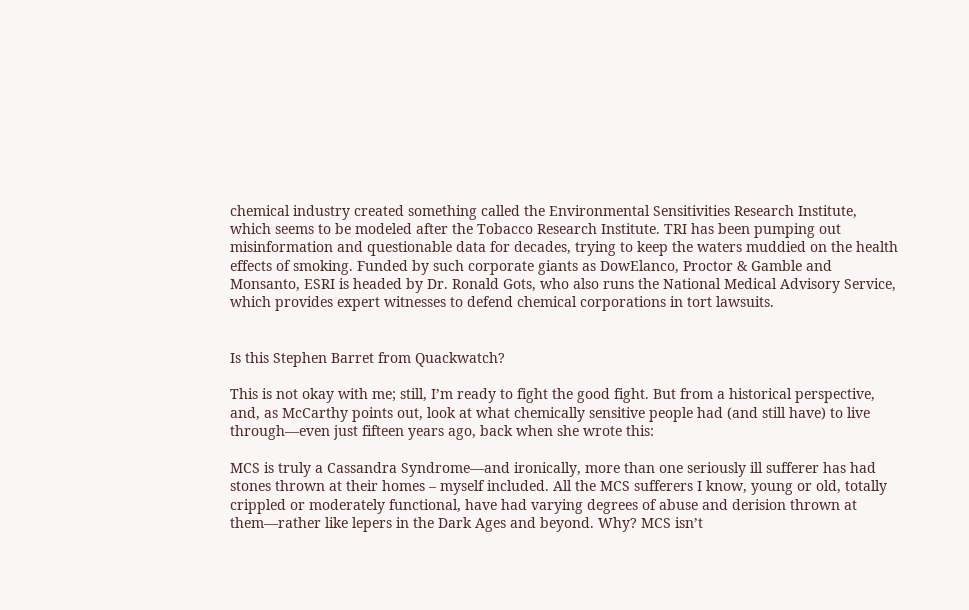chemical industry created something called the Environmental Sensitivities Research Institute, which seems to be modeled after the Tobacco Research Institute. TRI has been pumping out misinformation and questionable data for decades, trying to keep the waters muddied on the health effects of smoking. Funded by such corporate giants as DowElanco, Proctor & Gamble and Monsanto, ESRI is headed by Dr. Ronald Gots, who also runs the National Medical Advisory Service, which provides expert witnesses to defend chemical corporations in tort lawsuits.


Is this Stephen Barret from Quackwatch?

This is not okay with me; still, I’m ready to fight the good fight. But from a historical perspective, and, as McCarthy points out, look at what chemically sensitive people had (and still have) to live through—even just fifteen years ago, back when she wrote this:

MCS is truly a Cassandra Syndrome—and ironically, more than one seriously ill sufferer has had stones thrown at their homes – myself included. All the MCS sufferers I know, young or old, totally crippled or moderately functional, have had varying degrees of abuse and derision thrown at them—rather like lepers in the Dark Ages and beyond. Why? MCS isn’t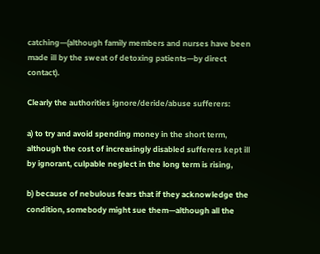catching—(although family members and nurses have been made ill by the sweat of detoxing patients—by direct contact).

Clearly the authorities ignore/deride/abuse sufferers:

a) to try and avoid spending money in the short term, although the cost of increasingly disabled sufferers kept ill by ignorant, culpable neglect in the long term is rising,

b) because of nebulous fears that if they acknowledge the condition, somebody might sue them—although all the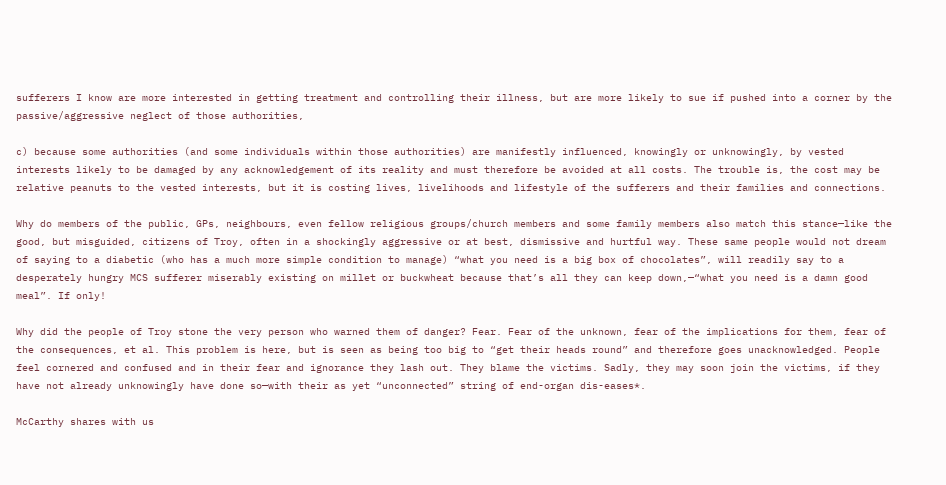sufferers I know are more interested in getting treatment and controlling their illness, but are more likely to sue if pushed into a corner by the passive/aggressive neglect of those authorities,

c) because some authorities (and some individuals within those authorities) are manifestly influenced, knowingly or unknowingly, by vested interests likely to be damaged by any acknowledgement of its reality and must therefore be avoided at all costs. The trouble is, the cost may be relative peanuts to the vested interests, but it is costing lives, livelihoods and lifestyle of the sufferers and their families and connections.

Why do members of the public, GPs, neighbours, even fellow religious groups/church members and some family members also match this stance—like the good, but misguided, citizens of Troy, often in a shockingly aggressive or at best, dismissive and hurtful way. These same people would not dream of saying to a diabetic (who has a much more simple condition to manage) “what you need is a big box of chocolates”, will readily say to a desperately hungry MCS sufferer miserably existing on millet or buckwheat because that’s all they can keep down,—“what you need is a damn good meal”. If only!

Why did the people of Troy stone the very person who warned them of danger? Fear. Fear of the unknown, fear of the implications for them, fear of the consequences, et al. This problem is here, but is seen as being too big to “get their heads round” and therefore goes unacknowledged. People feel cornered and confused and in their fear and ignorance they lash out. They blame the victims. Sadly, they may soon join the victims, if they have not already unknowingly have done so—with their as yet “unconnected” string of end-organ dis-eases*.

McCarthy shares with us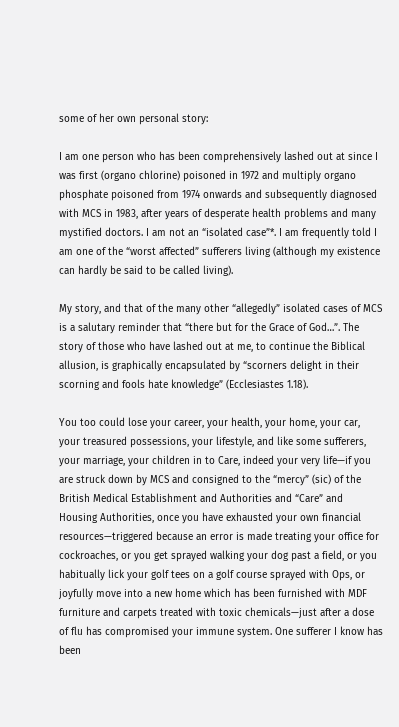some of her own personal story:

I am one person who has been comprehensively lashed out at since I was first (organo chlorine) poisoned in 1972 and multiply organo phosphate poisoned from 1974 onwards and subsequently diagnosed with MCS in 1983, after years of desperate health problems and many mystified doctors. I am not an “isolated case”*. I am frequently told I am one of the “worst affected” sufferers living (although my existence can hardly be said to be called living).

My story, and that of the many other “allegedly” isolated cases of MCS is a salutary reminder that “there but for the Grace of God…”. The story of those who have lashed out at me, to continue the Biblical allusion, is graphically encapsulated by “scorners delight in their scorning and fools hate knowledge” (Ecclesiastes 1.18).

You too could lose your career, your health, your home, your car, your treasured possessions, your lifestyle, and like some sufferers, your marriage, your children in to Care, indeed your very life—if you are struck down by MCS and consigned to the “mercy” (sic) of the British Medical Establishment and Authorities and “Care” and Housing Authorities, once you have exhausted your own financial resources—triggered because an error is made treating your office for cockroaches, or you get sprayed walking your dog past a field, or you habitually lick your golf tees on a golf course sprayed with Ops, or joyfully move into a new home which has been furnished with MDF furniture and carpets treated with toxic chemicals—just after a dose of flu has compromised your immune system. One sufferer I know has been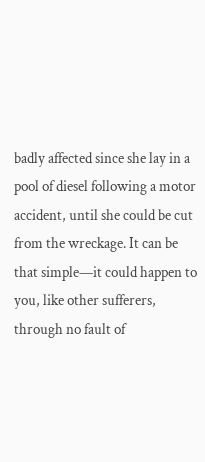badly affected since she lay in a pool of diesel following a motor accident, until she could be cut from the wreckage. It can be that simple—it could happen to you, like other sufferers, through no fault of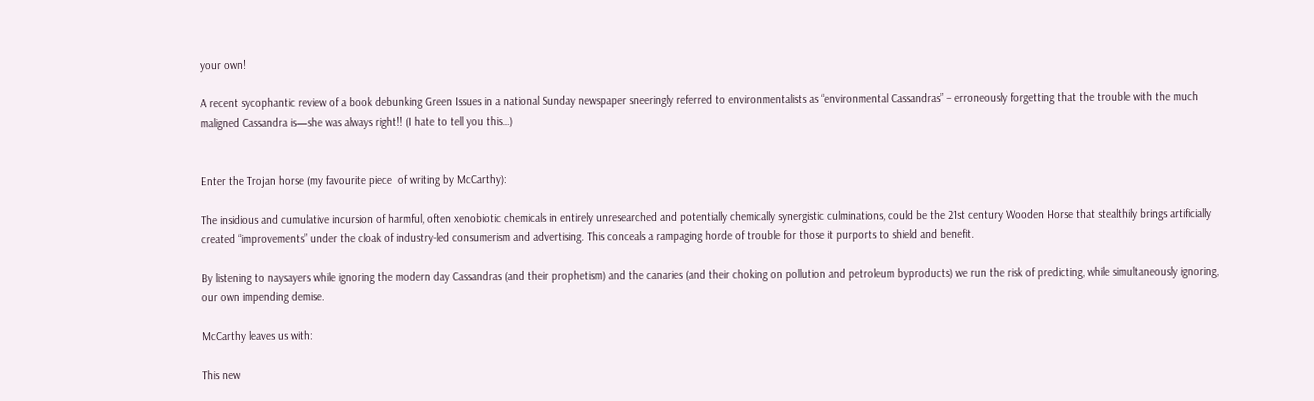your own!

A recent sycophantic review of a book debunking Green Issues in a national Sunday newspaper sneeringly referred to environmentalists as “environmental Cassandras” – erroneously forgetting that the trouble with the much maligned Cassandra is—she was always right!! (I hate to tell you this…)


Enter the Trojan horse (my favourite piece  of writing by McCarthy):

The insidious and cumulative incursion of harmful, often xenobiotic chemicals in entirely unresearched and potentially chemically synergistic culminations, could be the 21st century Wooden Horse that stealthily brings artificially created “improvements” under the cloak of industry-led consumerism and advertising. This conceals a rampaging horde of trouble for those it purports to shield and benefit.

By listening to naysayers while ignoring the modern day Cassandras (and their prophetism) and the canaries (and their choking on pollution and petroleum byproducts) we run the risk of predicting, while simultaneously ignoring, our own impending demise.

McCarthy leaves us with:

This new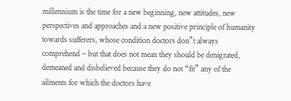millennium is the time for a new beginning, new attitudes, new perspectives and approaches and a new positive principle of humanity towards sufferers, whose condition doctors don‟t always comprehend – but that does not mean they should be denigrated, demeaned and disbelieved because they do not “fit‟ any of the ailments for which the doctors have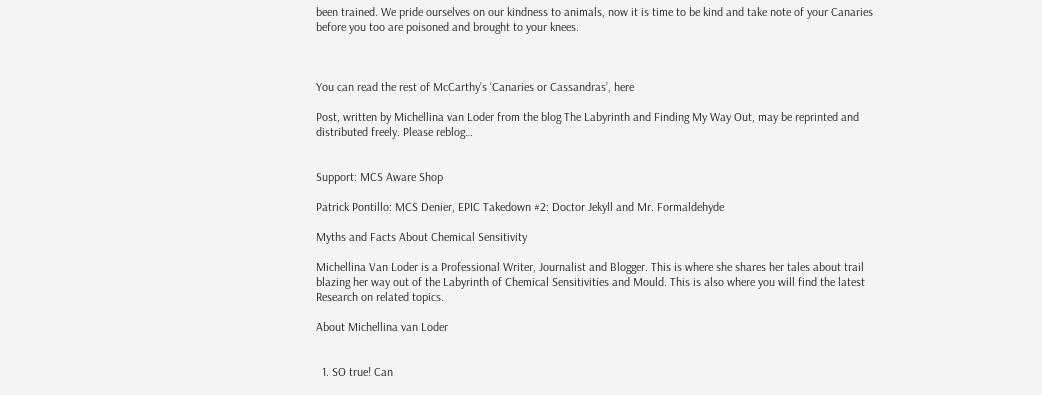been trained. We pride ourselves on our kindness to animals, now it is time to be kind and take note of your Canaries before you too are poisoned and brought to your knees.



You can read the rest of McCarthy’s ‘Canaries or Cassandras’, here

Post, written by Michellina van Loder from the blog The Labyrinth and Finding My Way Out, may be reprinted and distributed freely. Please reblog…


Support: MCS Aware Shop

Patrick Pontillo: MCS Denier, EPIC Takedown #2: Doctor Jekyll and Mr. Formaldehyde

Myths and Facts About Chemical Sensitivity

Michellina Van Loder is a Professional Writer, Journalist and Blogger. This is where she shares her tales about trail blazing her way out of the Labyrinth of Chemical Sensitivities and Mould. This is also where you will find the latest Research on related topics.

About Michellina van Loder


  1. SO true! Can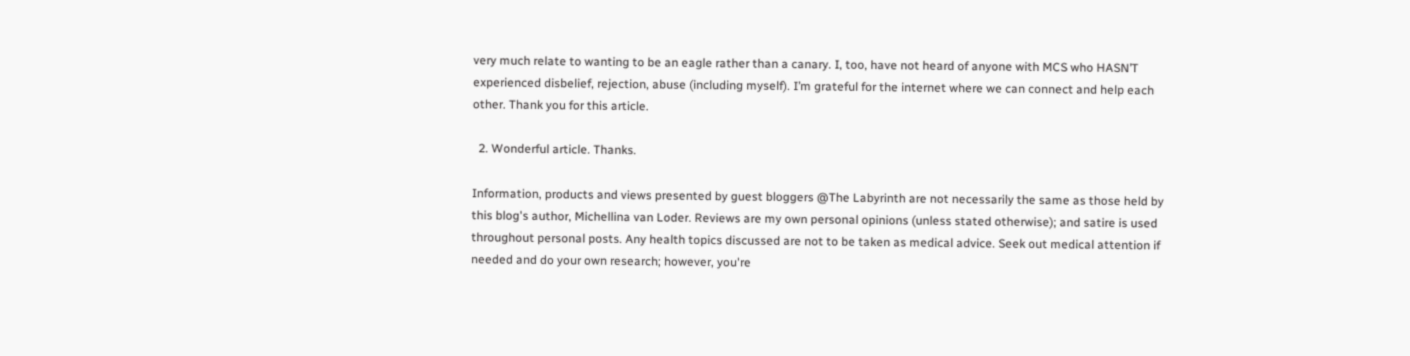very much relate to wanting to be an eagle rather than a canary. I, too, have not heard of anyone with MCS who HASN’T experienced disbelief, rejection, abuse (including myself). I’m grateful for the internet where we can connect and help each other. Thank you for this article.

  2. Wonderful article. Thanks.

Information, products and views presented by guest bloggers @The Labyrinth are not necessarily the same as those held by this blog's author, Michellina van Loder. Reviews are my own personal opinions (unless stated otherwise); and satire is used throughout personal posts. Any health topics discussed are not to be taken as medical advice. Seek out medical attention if needed and do your own research; however, you're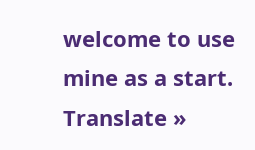welcome to use mine as a start.
Translate »